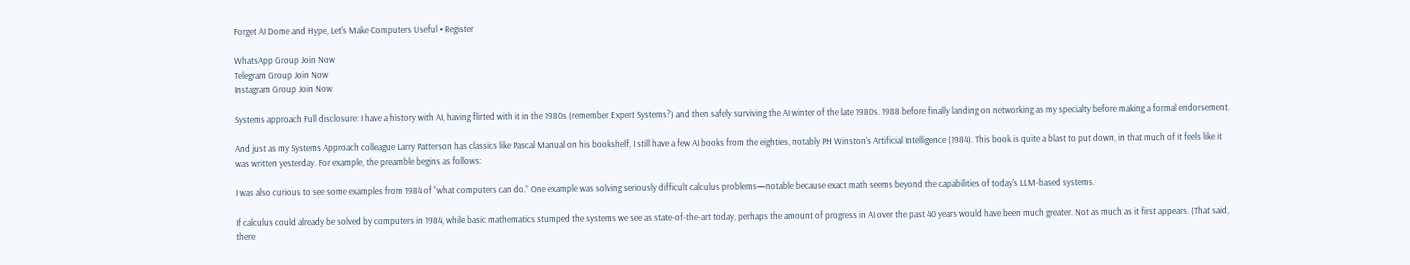Forget AI Dome and Hype, Let's Make Computers Useful • Register

WhatsApp Group Join Now
Telegram Group Join Now
Instagram Group Join Now

Systems approach Full disclosure: I have a history with AI, having flirted with it in the 1980s (remember Expert Systems?) and then safely surviving the AI winter of the late 1980s. 1988 before finally landing on networking as my specialty before making a formal endorsement.

And just as my Systems Approach colleague Larry Patterson has classics like Pascal Manual on his bookshelf, I still have a few AI books from the eighties, notably PH Winston's Artificial Intelligence (1984). This book is quite a blast to put down, in that much of it feels like it was written yesterday. For example, the preamble begins as follows:

I was also curious to see some examples from 1984 of “what computers can do.” One example was solving seriously difficult calculus problems—notable because exact math seems beyond the capabilities of today's LLM-based systems.

If calculus could already be solved by computers in 1984, while basic mathematics stumped the systems we see as state-of-the-art today, perhaps the amount of progress in AI over the past 40 years would have been much greater. Not as much as it first appears. (That said, there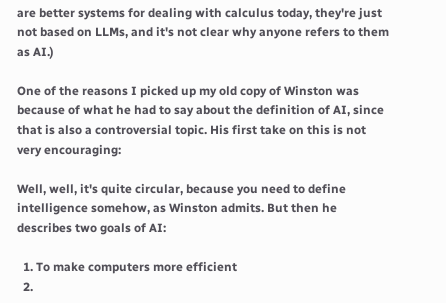are better systems for dealing with calculus today, they're just not based on LLMs, and it's not clear why anyone refers to them as AI.)

One of the reasons I picked up my old copy of Winston was because of what he had to say about the definition of AI, since that is also a controversial topic. His first take on this is not very encouraging:

Well, well, it's quite circular, because you need to define intelligence somehow, as Winston admits. But then he describes two goals of AI:

  1. To make computers more efficient
  2.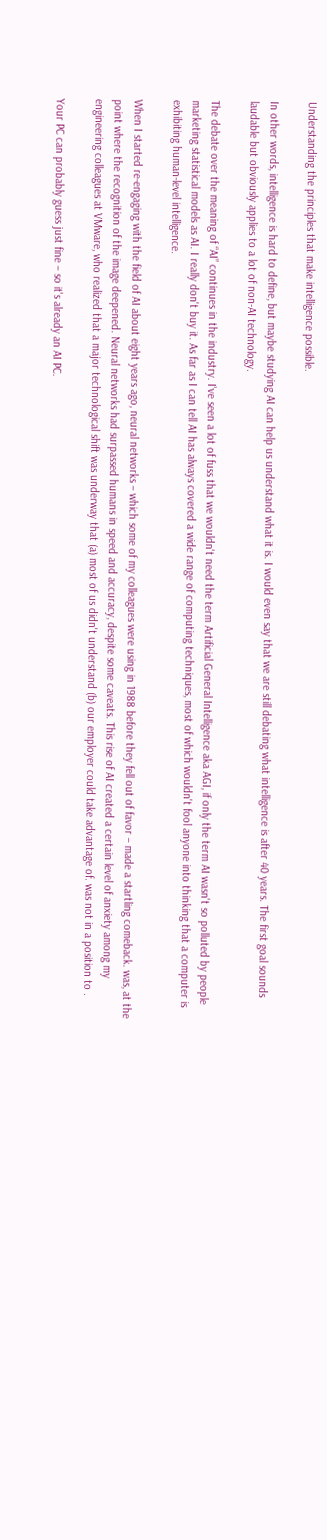Understanding the principles that make intelligence possible.

In other words, intelligence is hard to define, but maybe studying AI can help us understand what it is. I would even say that we are still debating what intelligence is after 40 years. The first goal sounds laudable but obviously applies to a lot of non-AI technology.

The debate over the meaning of “AI” continues in the industry. I've seen a lot of fuss that we wouldn't need the term Artificial General Intelligence aka AGI, if only the term AI wasn't so polluted by people marketing statistical models as AI. I really don't buy it. As far as I can tell AI has always covered a wide range of computing techniques, most of which wouldn't fool anyone into thinking that a computer is exhibiting human-level intelligence.

When I started re-engaging with the field of AI about eight years ago, neural networks – which some of my colleagues were using in 1988 before they fell out of favor – made a startling comeback. was, at the point where the recognition of the image deepened. Neural networks had surpassed humans in speed and accuracy, despite some caveats. This rise of AI created a certain level of anxiety among my engineering colleagues at VMware, who realized that a major technological shift was underway that (a) most of us didn't understand (b) our employer could take advantage of. was not in a position to .

Your PC can probably guess just fine – so it's already an AI PC.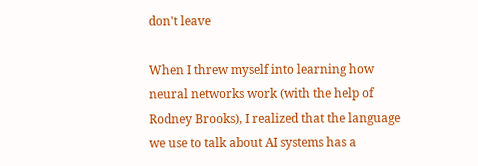don't leave

When I threw myself into learning how neural networks work (with the help of Rodney Brooks), I realized that the language we use to talk about AI systems has a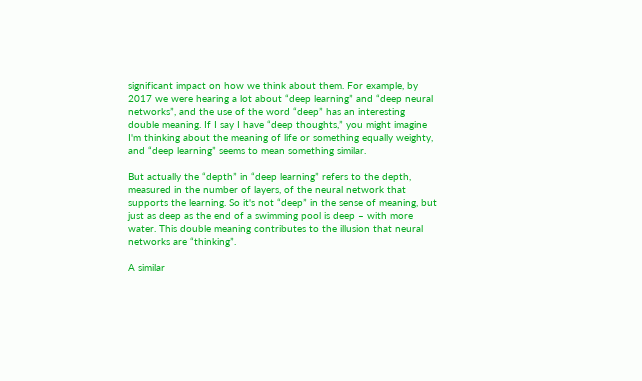significant impact on how we think about them. For example, by 2017 we were hearing a lot about “deep learning” and “deep neural networks”, and the use of the word “deep” has an interesting double meaning. If I say I have “deep thoughts,” you might imagine I'm thinking about the meaning of life or something equally weighty, and “deep learning” seems to mean something similar.

But actually the “depth” in “deep learning” refers to the depth, measured in the number of layers, of the neural network that supports the learning. So it's not “deep” in the sense of meaning, but just as deep as the end of a swimming pool is deep – with more water. This double meaning contributes to the illusion that neural networks are “thinking”.

A similar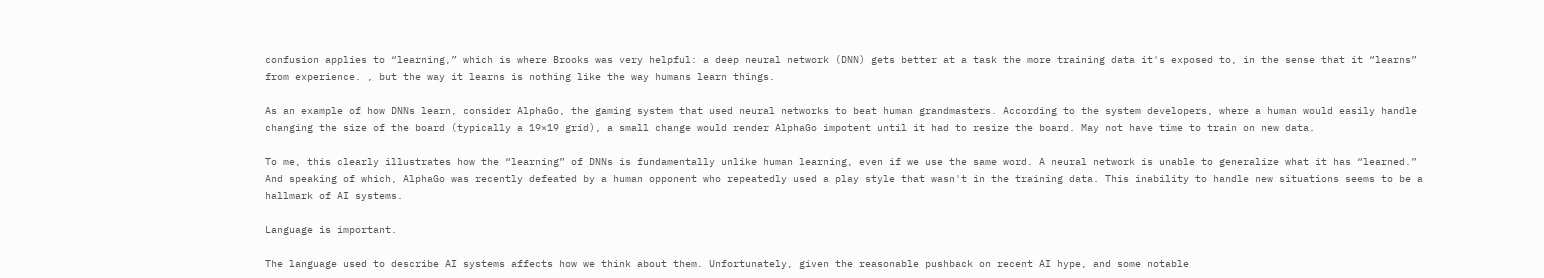confusion applies to “learning,” which is where Brooks was very helpful: a deep neural network (DNN) gets better at a task the more training data it's exposed to, in the sense that it “learns” from experience. , but the way it learns is nothing like the way humans learn things.

As an example of how DNNs learn, consider AlphaGo, the gaming system that used neural networks to beat human grandmasters. According to the system developers, where a human would easily handle changing the size of the board (typically a 19×19 grid), a small change would render AlphaGo impotent until it had to resize the board. May not have time to train on new data.

To me, this clearly illustrates how the “learning” of DNNs is fundamentally unlike human learning, even if we use the same word. A neural network is unable to generalize what it has “learned.” And speaking of which, AlphaGo was recently defeated by a human opponent who repeatedly used a play style that wasn't in the training data. This inability to handle new situations seems to be a hallmark of AI systems.

Language is important.

The language used to describe AI systems affects how we think about them. Unfortunately, given the reasonable pushback on recent AI hype, and some notable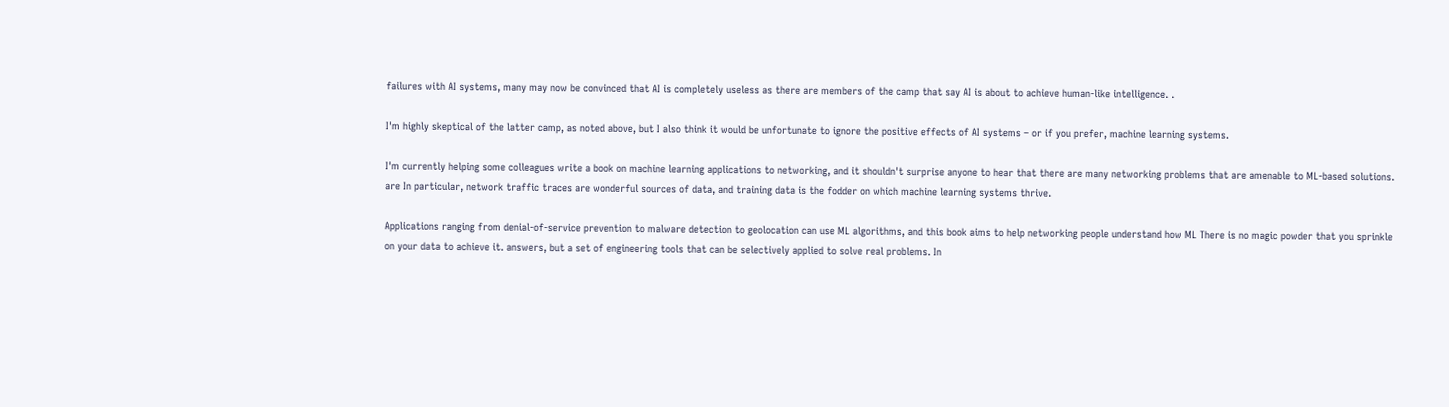failures with AI systems, many may now be convinced that AI is completely useless as there are members of the camp that say AI is about to achieve human-like intelligence. .

I'm highly skeptical of the latter camp, as noted above, but I also think it would be unfortunate to ignore the positive effects of AI systems – or if you prefer, machine learning systems.

I'm currently helping some colleagues write a book on machine learning applications to networking, and it shouldn't surprise anyone to hear that there are many networking problems that are amenable to ML-based solutions. are In particular, network traffic traces are wonderful sources of data, and training data is the fodder on which machine learning systems thrive.

Applications ranging from denial-of-service prevention to malware detection to geolocation can use ML algorithms, and this book aims to help networking people understand how ML There is no magic powder that you sprinkle on your data to achieve it. answers, but a set of engineering tools that can be selectively applied to solve real problems. In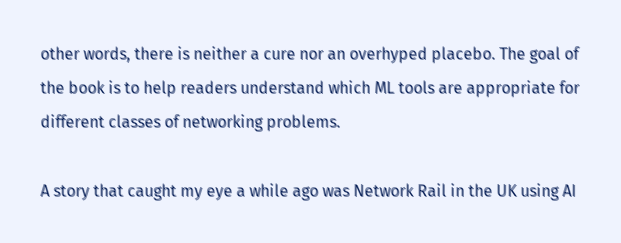other words, there is neither a cure nor an overhyped placebo. The goal of the book is to help readers understand which ML tools are appropriate for different classes of networking problems.

A story that caught my eye a while ago was Network Rail in the UK using AI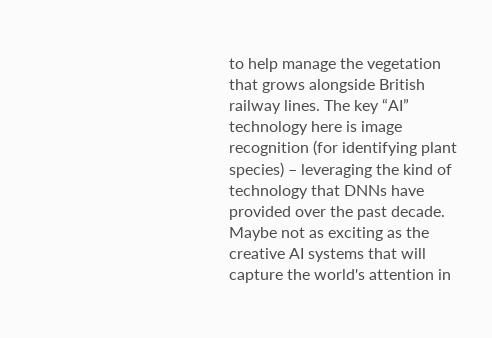to help manage the vegetation that grows alongside British railway lines. The key “AI” technology here is image recognition (for identifying plant species) – leveraging the kind of technology that DNNs have provided over the past decade. Maybe not as exciting as the creative AI systems that will capture the world's attention in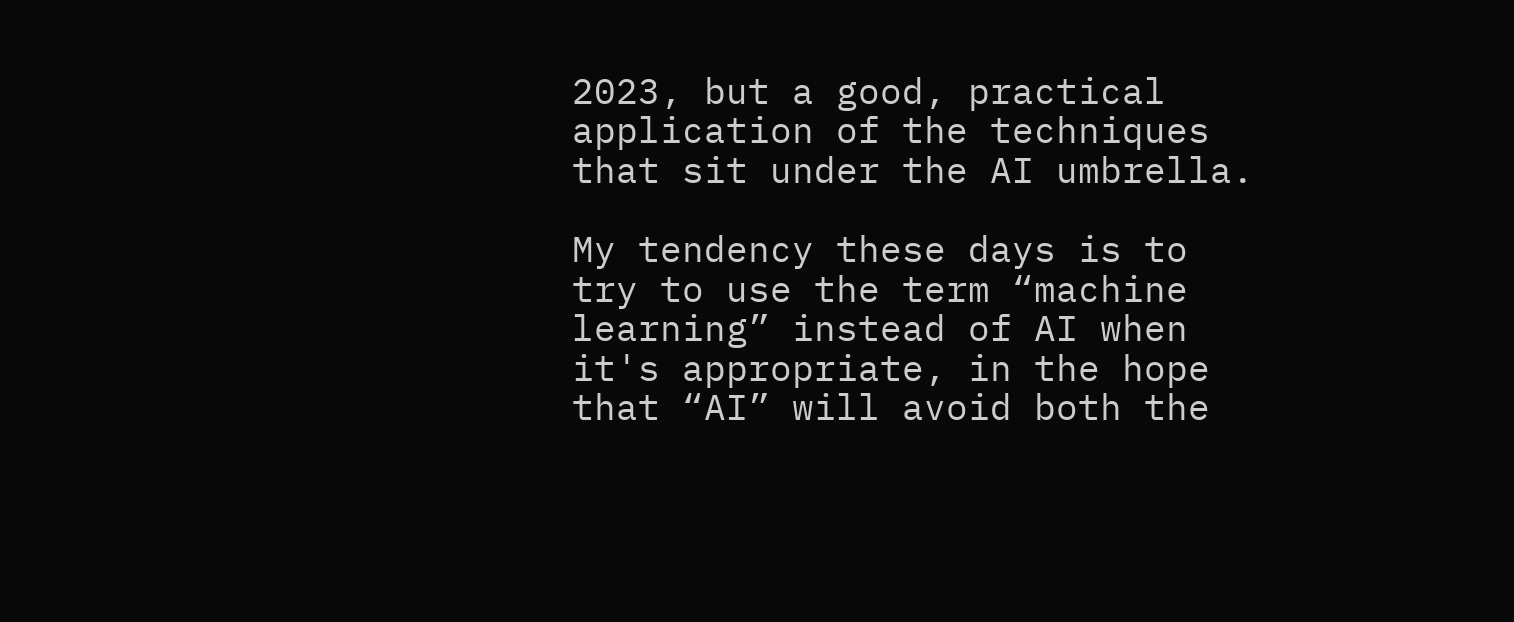2023, but a good, practical application of the techniques that sit under the AI umbrella.

My tendency these days is to try to use the term “machine learning” instead of AI when it's appropriate, in the hope that “AI” will avoid both the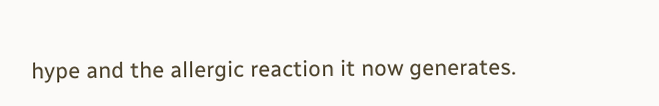hype and the allergic reaction it now generates.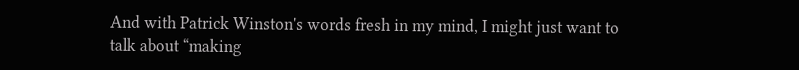And with Patrick Winston's words fresh in my mind, I might just want to talk about “making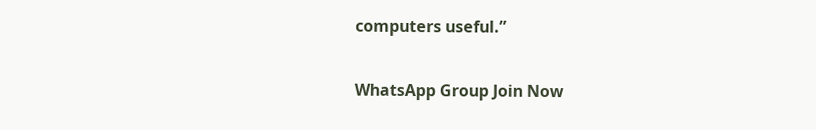computers useful.”

WhatsApp Group Join Now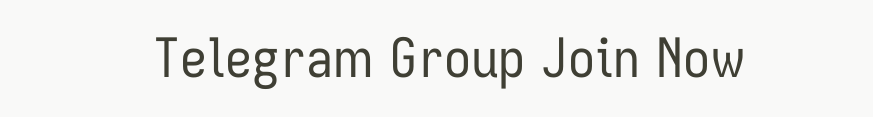Telegram Group Join Now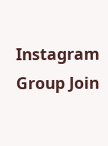Instagram Group Join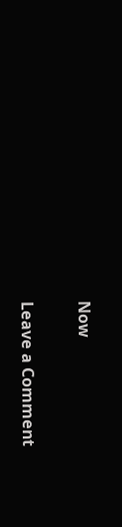Now

Leave a Comment